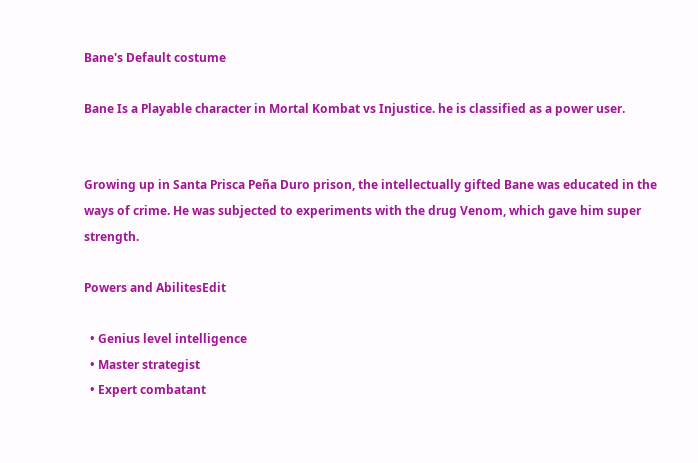Bane's Default costume

Bane Is a Playable character in Mortal Kombat vs Injustice. he is classified as a power user.


Growing up in Santa Prisca Peña Duro prison, the intellectually gifted Bane was educated in the ways of crime. He was subjected to experiments with the drug Venom, which gave him super strength.

Powers and AbilitesEdit

  • Genius level intelligence
  • Master strategist
  • Expert combatant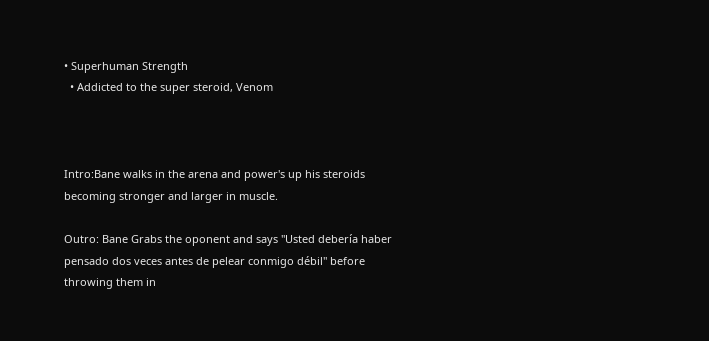• Superhuman Strength
  • Addicted to the super steroid, Venom



Intro:Bane walks in the arena and power's up his steroids becoming stronger and larger in muscle.

Outro: Bane Grabs the oponent and says "Usted debería haber pensado dos veces antes de pelear conmigo débil" before throwing them in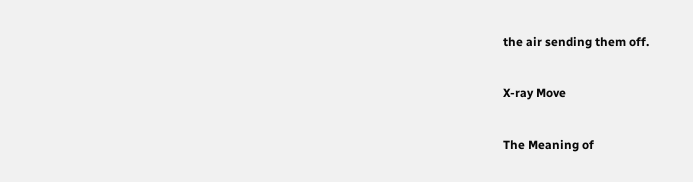the air sending them off.

X-ray Move

The Meaning of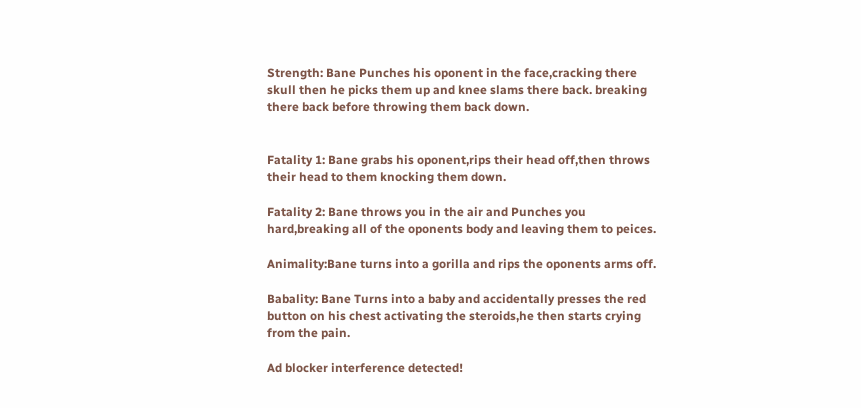Strength: Bane Punches his oponent in the face,cracking there skull then he picks them up and knee slams there back. breaking there back before throwing them back down.


Fatality 1: Bane grabs his oponent,rips their head off,then throws their head to them knocking them down.

Fatality 2: Bane throws you in the air and Punches you hard,breaking all of the oponents body and leaving them to peices.

Animality:Bane turns into a gorilla and rips the oponents arms off.

Babality: Bane Turns into a baby and accidentally presses the red button on his chest activating the steroids,he then starts crying from the pain.

Ad blocker interference detected!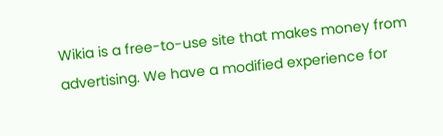Wikia is a free-to-use site that makes money from advertising. We have a modified experience for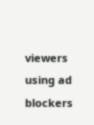viewers using ad blockers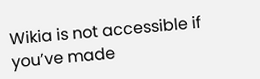Wikia is not accessible if you’ve made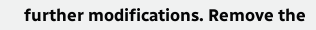further modifications. Remove the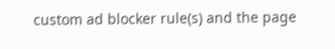custom ad blocker rule(s) and the page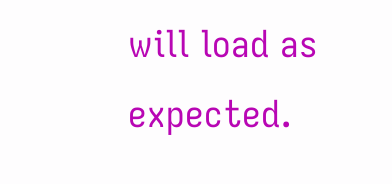will load as expected.